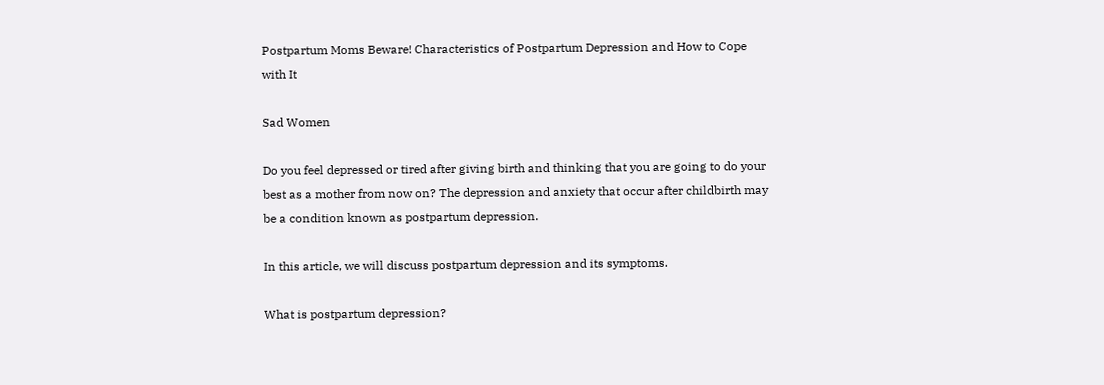Postpartum Moms Beware! Characteristics of Postpartum Depression and How to Cope with It

Sad Women

Do you feel depressed or tired after giving birth and thinking that you are going to do your best as a mother from now on? The depression and anxiety that occur after childbirth may be a condition known as postpartum depression.

In this article, we will discuss postpartum depression and its symptoms.

What is postpartum depression?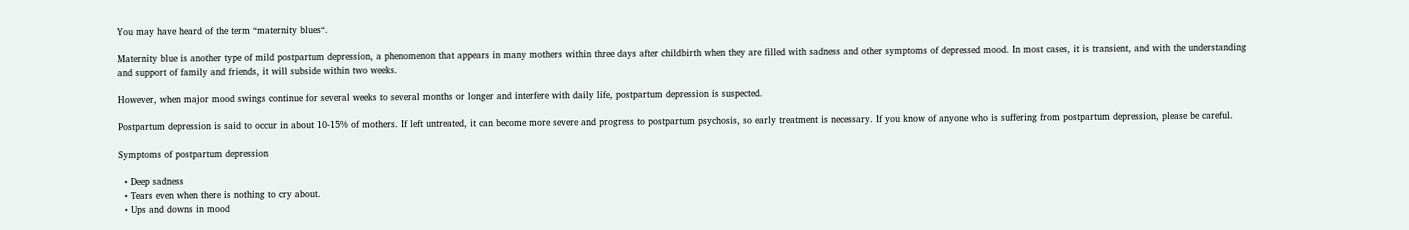You may have heard of the term “maternity blues“.

Maternity blue is another type of mild postpartum depression, a phenomenon that appears in many mothers within three days after childbirth when they are filled with sadness and other symptoms of depressed mood. In most cases, it is transient, and with the understanding and support of family and friends, it will subside within two weeks.

However, when major mood swings continue for several weeks to several months or longer and interfere with daily life, postpartum depression is suspected.

Postpartum depression is said to occur in about 10-15% of mothers. If left untreated, it can become more severe and progress to postpartum psychosis, so early treatment is necessary. If you know of anyone who is suffering from postpartum depression, please be careful.

Symptoms of postpartum depression

  • Deep sadness
  • Tears even when there is nothing to cry about.
  • Ups and downs in mood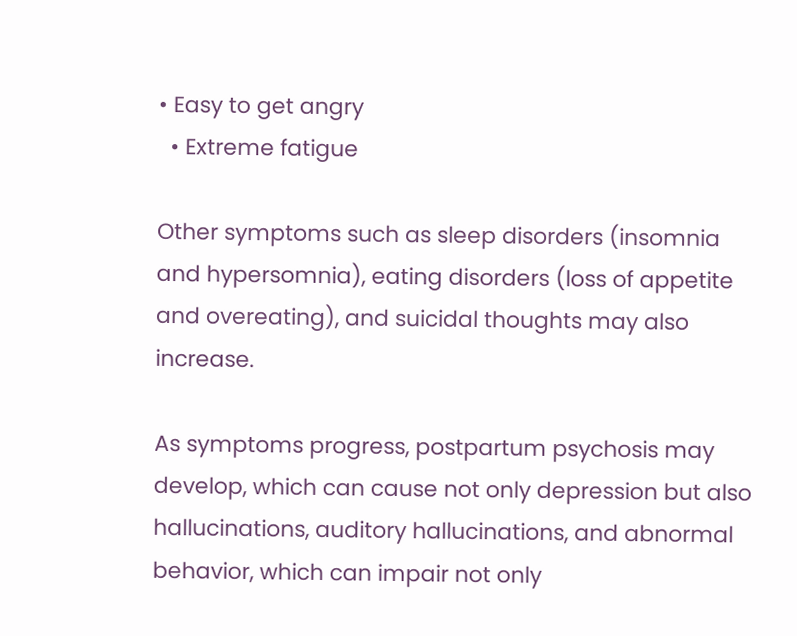• Easy to get angry
  • Extreme fatigue

Other symptoms such as sleep disorders (insomnia and hypersomnia), eating disorders (loss of appetite and overeating), and suicidal thoughts may also increase.

As symptoms progress, postpartum psychosis may develop, which can cause not only depression but also hallucinations, auditory hallucinations, and abnormal behavior, which can impair not only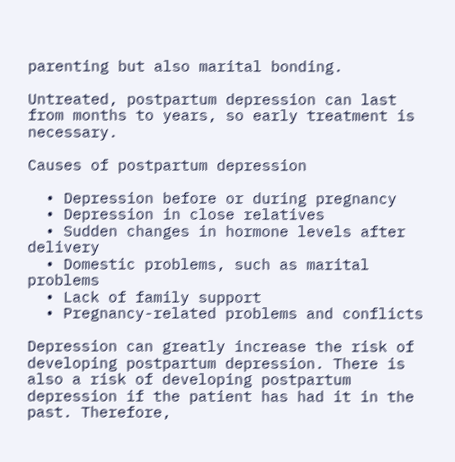parenting but also marital bonding.

Untreated, postpartum depression can last from months to years, so early treatment is necessary.

Causes of postpartum depression

  • Depression before or during pregnancy
  • Depression in close relatives
  • Sudden changes in hormone levels after delivery
  • Domestic problems, such as marital problems
  • Lack of family support
  • Pregnancy-related problems and conflicts

Depression can greatly increase the risk of developing postpartum depression. There is also a risk of developing postpartum depression if the patient has had it in the past. Therefore,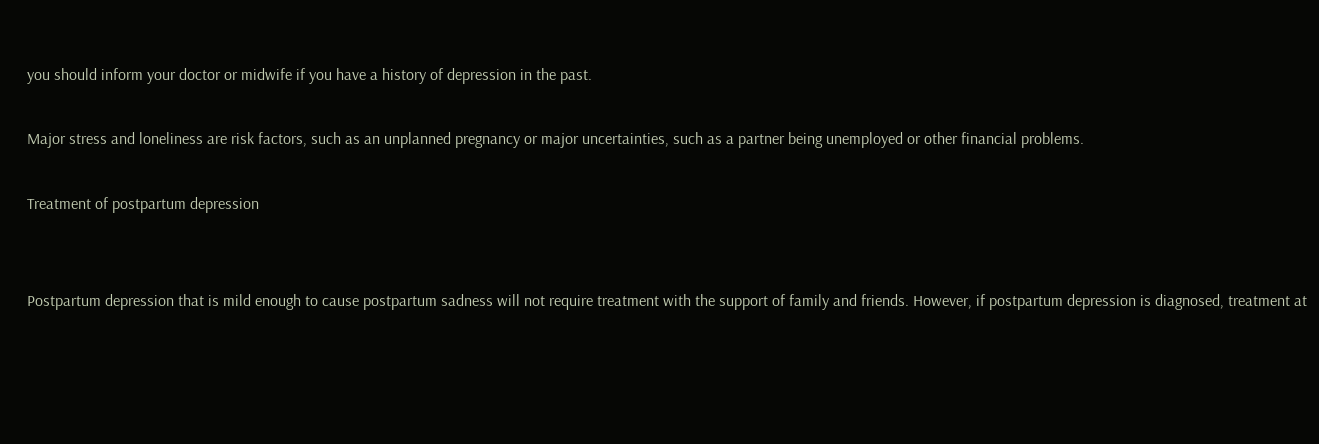you should inform your doctor or midwife if you have a history of depression in the past.

Major stress and loneliness are risk factors, such as an unplanned pregnancy or major uncertainties, such as a partner being unemployed or other financial problems.

Treatment of postpartum depression


Postpartum depression that is mild enough to cause postpartum sadness will not require treatment with the support of family and friends. However, if postpartum depression is diagnosed, treatment at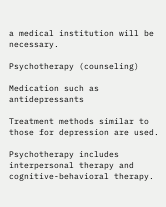a medical institution will be necessary.

Psychotherapy (counseling)

Medication such as antidepressants

Treatment methods similar to those for depression are used.

Psychotherapy includes interpersonal therapy and cognitive-behavioral therapy.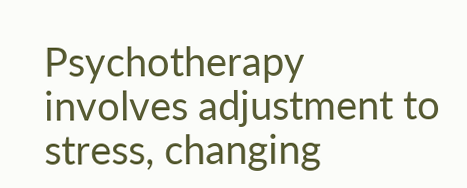Psychotherapy involves adjustment to stress, changing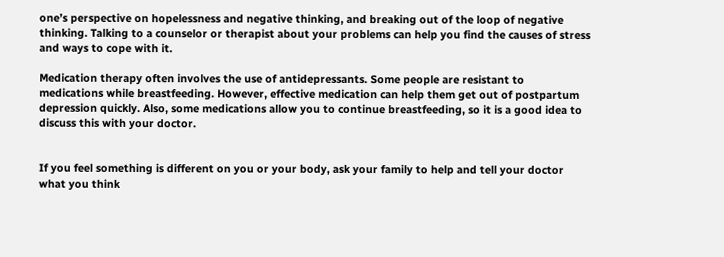one’s perspective on hopelessness and negative thinking, and breaking out of the loop of negative thinking. Talking to a counselor or therapist about your problems can help you find the causes of stress and ways to cope with it.

Medication therapy often involves the use of antidepressants. Some people are resistant to medications while breastfeeding. However, effective medication can help them get out of postpartum depression quickly. Also, some medications allow you to continue breastfeeding, so it is a good idea to discuss this with your doctor.


If you feel something is different on you or your body, ask your family to help and tell your doctor what you think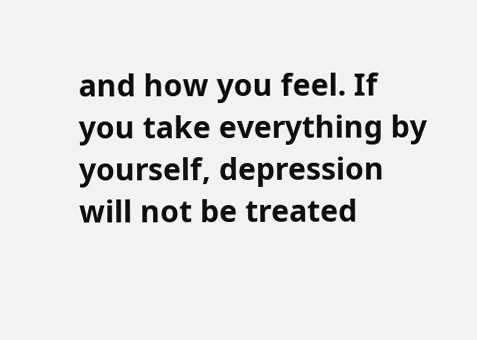and how you feel. If you take everything by yourself, depression will not be treated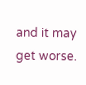and it may get worse.